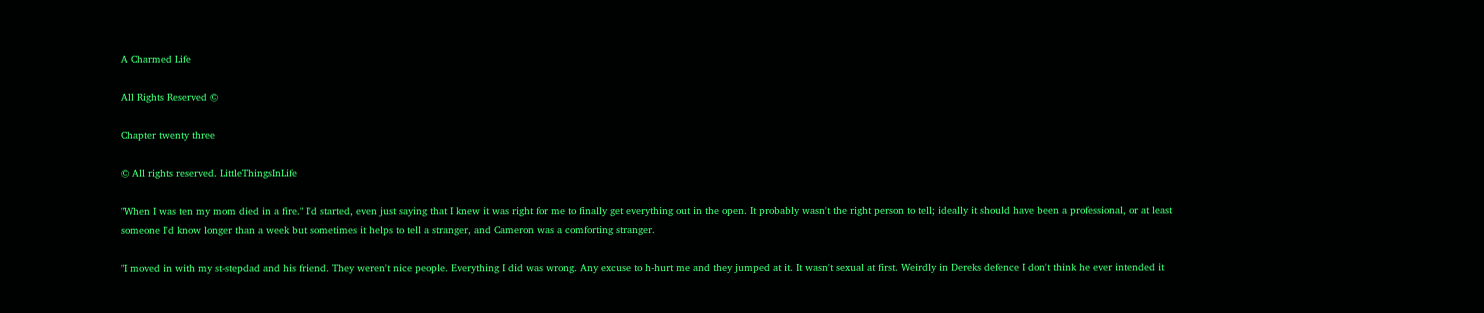A Charmed Life

All Rights Reserved ©

Chapter twenty three

© All rights reserved. LittleThingsInLife

"When I was ten my mom died in a fire." I'd started, even just saying that I knew it was right for me to finally get everything out in the open. It probably wasn't the right person to tell; ideally it should have been a professional, or at least someone I'd know longer than a week but sometimes it helps to tell a stranger, and Cameron was a comforting stranger.

"I moved in with my st-stepdad and his friend. They weren't nice people. Everything I did was wrong. Any excuse to h-hurt me and they jumped at it. It wasn't sexual at first. Weirdly in Dereks defence I don't think he ever intended it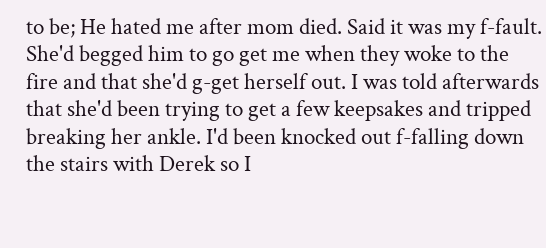to be; He hated me after mom died. Said it was my f-fault. She'd begged him to go get me when they woke to the fire and that she'd g-get herself out. I was told afterwards that she'd been trying to get a few keepsakes and tripped breaking her ankle. I'd been knocked out f-falling down the stairs with Derek so I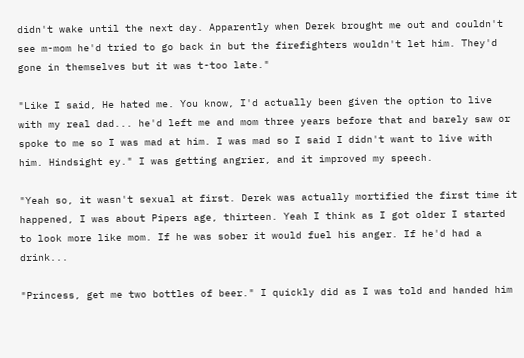didn't wake until the next day. Apparently when Derek brought me out and couldn't see m-mom he'd tried to go back in but the firefighters wouldn't let him. They'd gone in themselves but it was t-too late."

"Like I said, He hated me. You know, I'd actually been given the option to live with my real dad... he'd left me and mom three years before that and barely saw or spoke to me so I was mad at him. I was mad so I said I didn't want to live with him. Hindsight ey." I was getting angrier, and it improved my speech.

"Yeah so, it wasn't sexual at first. Derek was actually mortified the first time it happened, I was about Pipers age, thirteen. Yeah I think as I got older I started to look more like mom. If he was sober it would fuel his anger. If he'd had a drink...

"Princess, get me two bottles of beer." I quickly did as I was told and handed him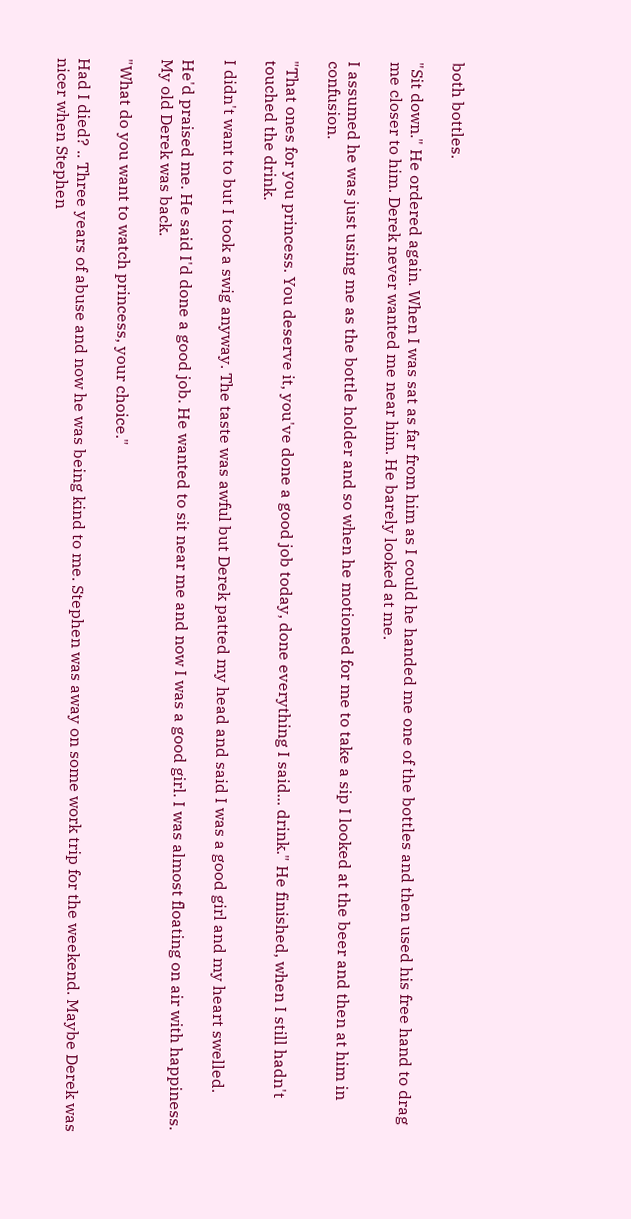both bottles.

"Sit down." He ordered again. When I was sat as far from him as I could he handed me one of the bottles and then used his free hand to drag me closer to him. Derek never wanted me near him. He barely looked at me.

I assumed he was just using me as the bottle holder and so when he motioned for me to take a sip I looked at the beer and then at him in confusion.

"That ones for you princess. You deserve it, you've done a good job today, done everything I said... drink." He finished, when I still hadn't touched the drink.

I didn't want to but I took a swig anyway. The taste was awful but Derek patted my head and said I was a good girl and my heart swelled.

He'd praised me. He said I'd done a good job. He wanted to sit near me and now I was a good girl. I was almost floating on air with happiness. My old Derek was back.

"What do you want to watch princess, your choice."

Had I died? .. Three years of abuse and now he was being kind to me. Stephen was away on some work trip for the weekend. Maybe Derek was nicer when Stephen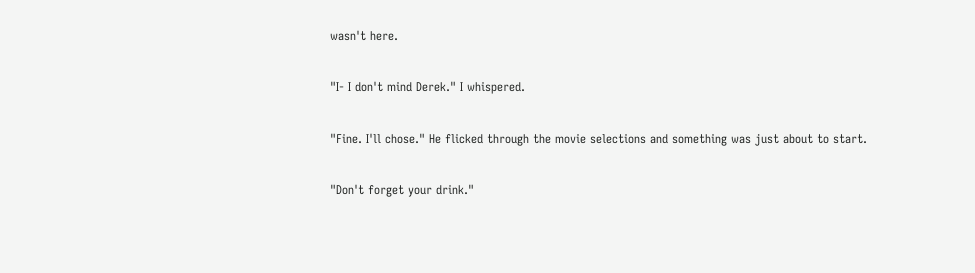wasn't here.

"I- I don't mind Derek." I whispered.

"Fine. I'll chose." He flicked through the movie selections and something was just about to start.

"Don't forget your drink."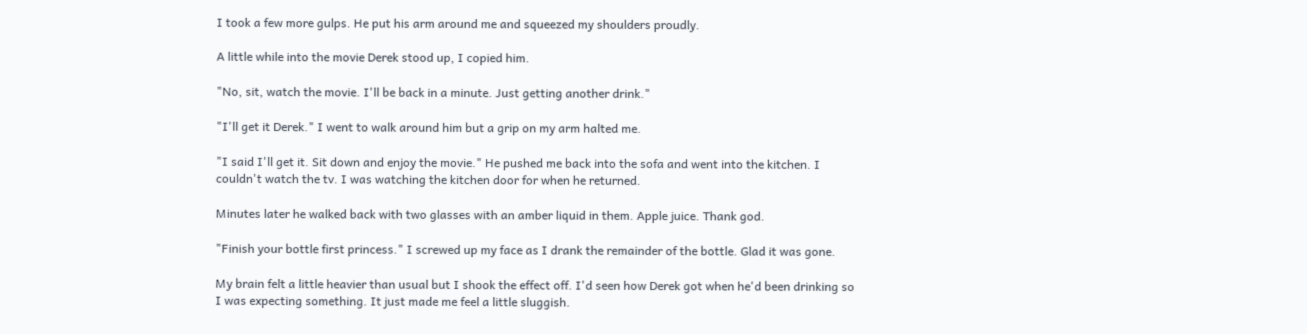I took a few more gulps. He put his arm around me and squeezed my shoulders proudly.

A little while into the movie Derek stood up, I copied him.

"No, sit, watch the movie. I'll be back in a minute. Just getting another drink."

"I'll get it Derek." I went to walk around him but a grip on my arm halted me.

"I said I'll get it. Sit down and enjoy the movie." He pushed me back into the sofa and went into the kitchen. I couldn't watch the tv. I was watching the kitchen door for when he returned.

Minutes later he walked back with two glasses with an amber liquid in them. Apple juice. Thank god.

"Finish your bottle first princess." I screwed up my face as I drank the remainder of the bottle. Glad it was gone.

My brain felt a little heavier than usual but I shook the effect off. I'd seen how Derek got when he'd been drinking so I was expecting something. It just made me feel a little sluggish.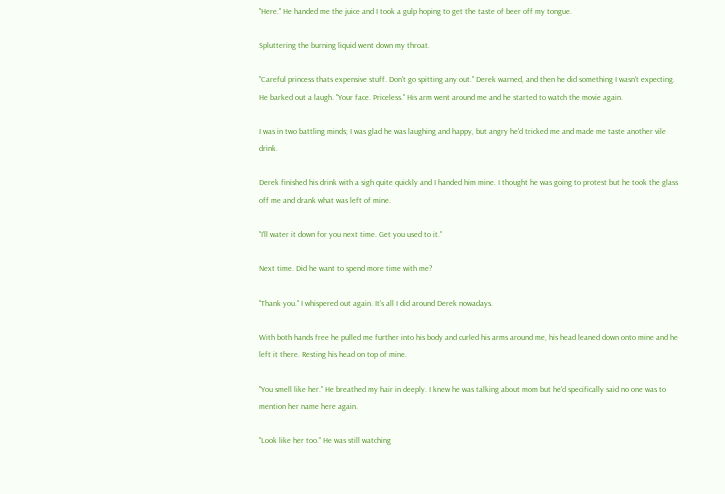"Here." He handed me the juice and I took a gulp hoping to get the taste of beer off my tongue.

Spluttering the burning liquid went down my throat.

"Careful princess thats expensive stuff. Don't go spitting any out." Derek warned, and then he did something I wasn't expecting. He barked out a laugh. "Your face. Priceless." His arm went around me and he started to watch the movie again.

I was in two battling minds; I was glad he was laughing and happy, but angry he'd tricked me and made me taste another vile drink.

Derek finished his drink with a sigh quite quickly and I handed him mine. I thought he was going to protest but he took the glass off me and drank what was left of mine.

"I'll water it down for you next time. Get you used to it."

Next time. Did he want to spend more time with me?

"Thank you." I whispered out again. It's all I did around Derek nowadays.

With both hands free he pulled me further into his body and curled his arms around me, his head leaned down onto mine and he left it there. Resting his head on top of mine.

"You smell like her." He breathed my hair in deeply. I knew he was talking about mom but he'd specifically said no one was to mention her name here again.

"Look like her too." He was still watching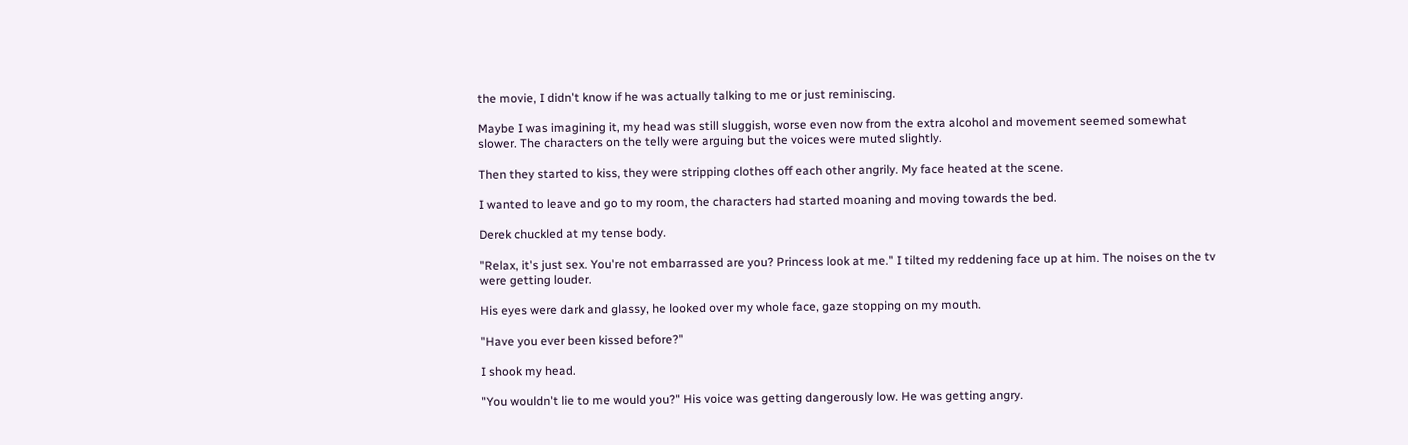the movie, I didn't know if he was actually talking to me or just reminiscing.

Maybe I was imagining it, my head was still sluggish, worse even now from the extra alcohol and movement seemed somewhat slower. The characters on the telly were arguing but the voices were muted slightly.

Then they started to kiss, they were stripping clothes off each other angrily. My face heated at the scene.

I wanted to leave and go to my room, the characters had started moaning and moving towards the bed.

Derek chuckled at my tense body.

"Relax, it's just sex. You're not embarrassed are you? Princess look at me." I tilted my reddening face up at him. The noises on the tv were getting louder.

His eyes were dark and glassy, he looked over my whole face, gaze stopping on my mouth.

"Have you ever been kissed before?"

I shook my head.

"You wouldn't lie to me would you?" His voice was getting dangerously low. He was getting angry.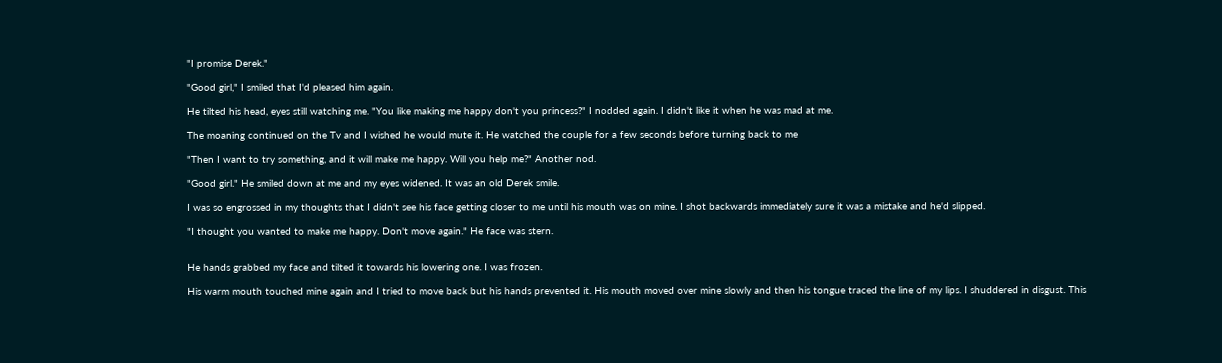"I promise Derek."

"Good girl," I smiled that I'd pleased him again.

He tilted his head, eyes still watching me. "You like making me happy don't you princess?" I nodded again. I didn't like it when he was mad at me.

The moaning continued on the Tv and I wished he would mute it. He watched the couple for a few seconds before turning back to me

"Then I want to try something, and it will make me happy. Will you help me?" Another nod.

"Good girl." He smiled down at me and my eyes widened. It was an old Derek smile.

I was so engrossed in my thoughts that I didn't see his face getting closer to me until his mouth was on mine. I shot backwards immediately sure it was a mistake and he'd slipped.

"I thought you wanted to make me happy. Don't move again." He face was stern.


He hands grabbed my face and tilted it towards his lowering one. I was frozen.

His warm mouth touched mine again and I tried to move back but his hands prevented it. His mouth moved over mine slowly and then his tongue traced the line of my lips. I shuddered in disgust. This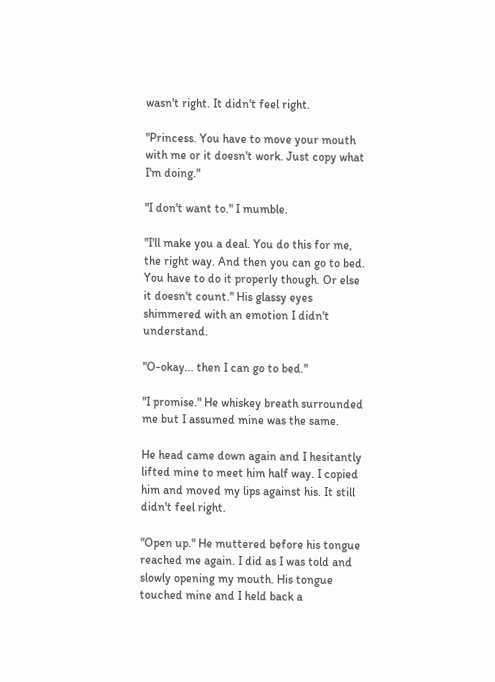wasn't right. It didn't feel right.

"Princess. You have to move your mouth with me or it doesn't work. Just copy what I'm doing."

"I don't want to." I mumble.

"I'll make you a deal. You do this for me, the right way. And then you can go to bed. You have to do it properly though. Or else it doesn't count." His glassy eyes shimmered with an emotion I didn't understand.

"O-okay... then I can go to bed."

"I promise." He whiskey breath surrounded me but I assumed mine was the same.

He head came down again and I hesitantly lifted mine to meet him half way. I copied him and moved my lips against his. It still didn't feel right.

"Open up." He muttered before his tongue reached me again. I did as I was told and slowly opening my mouth. His tongue touched mine and I held back a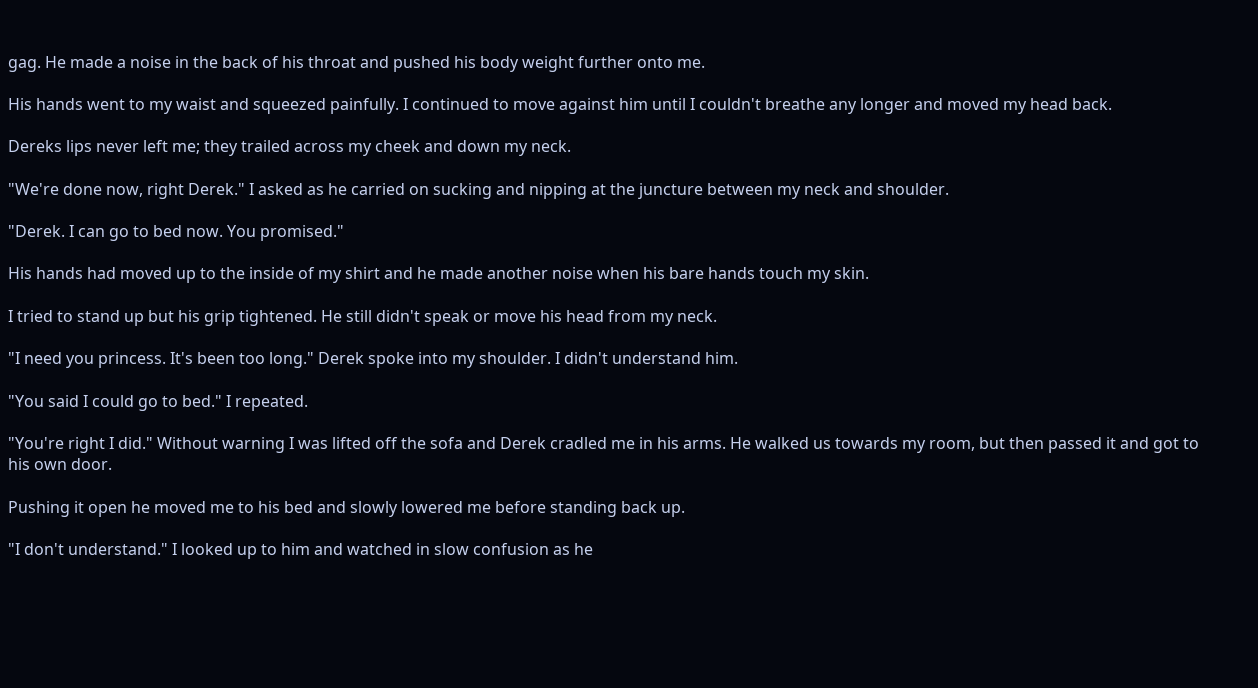gag. He made a noise in the back of his throat and pushed his body weight further onto me.

His hands went to my waist and squeezed painfully. I continued to move against him until I couldn't breathe any longer and moved my head back.

Dereks lips never left me; they trailed across my cheek and down my neck.

"We're done now, right Derek." I asked as he carried on sucking and nipping at the juncture between my neck and shoulder.

"Derek. I can go to bed now. You promised."

His hands had moved up to the inside of my shirt and he made another noise when his bare hands touch my skin.

I tried to stand up but his grip tightened. He still didn't speak or move his head from my neck.

"I need you princess. It's been too long." Derek spoke into my shoulder. I didn't understand him.

"You said I could go to bed." I repeated.

"You're right I did." Without warning I was lifted off the sofa and Derek cradled me in his arms. He walked us towards my room, but then passed it and got to his own door.

Pushing it open he moved me to his bed and slowly lowered me before standing back up.

"I don't understand." I looked up to him and watched in slow confusion as he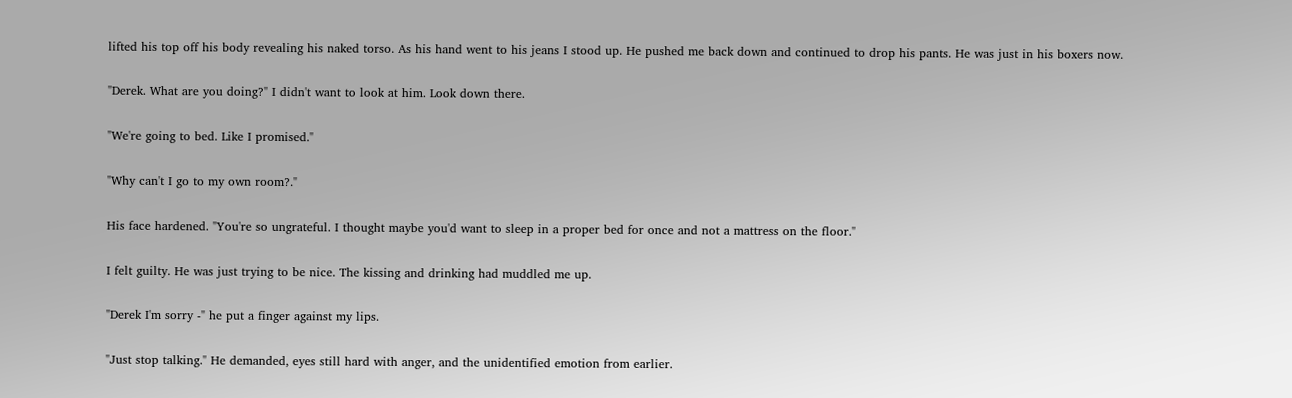lifted his top off his body revealing his naked torso. As his hand went to his jeans I stood up. He pushed me back down and continued to drop his pants. He was just in his boxers now.

"Derek. What are you doing?" I didn't want to look at him. Look down there.

"We're going to bed. Like I promised."

"Why can't I go to my own room?."

His face hardened. "You're so ungrateful. I thought maybe you'd want to sleep in a proper bed for once and not a mattress on the floor."

I felt guilty. He was just trying to be nice. The kissing and drinking had muddled me up.

"Derek I'm sorry -" he put a finger against my lips.

"Just stop talking." He demanded, eyes still hard with anger, and the unidentified emotion from earlier.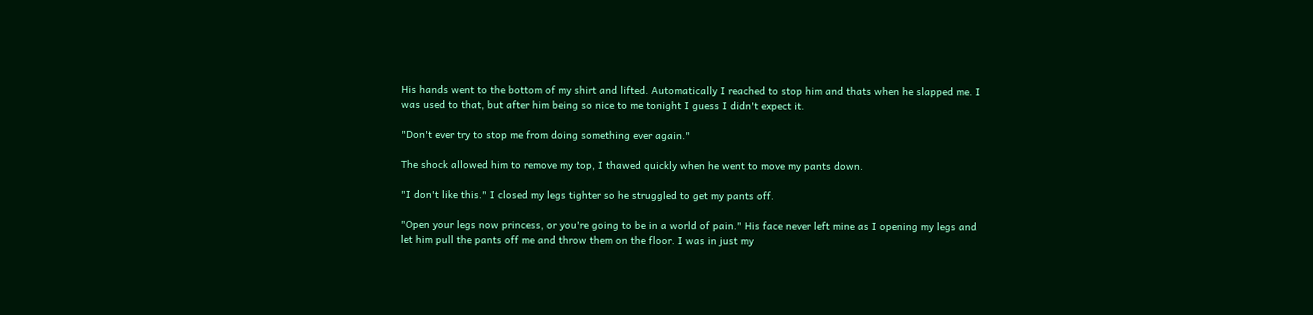His hands went to the bottom of my shirt and lifted. Automatically I reached to stop him and thats when he slapped me. I was used to that, but after him being so nice to me tonight I guess I didn't expect it.

"Don't ever try to stop me from doing something ever again."

The shock allowed him to remove my top, I thawed quickly when he went to move my pants down.

"I don't like this." I closed my legs tighter so he struggled to get my pants off.

"Open your legs now princess, or you're going to be in a world of pain." His face never left mine as I opening my legs and let him pull the pants off me and throw them on the floor. I was in just my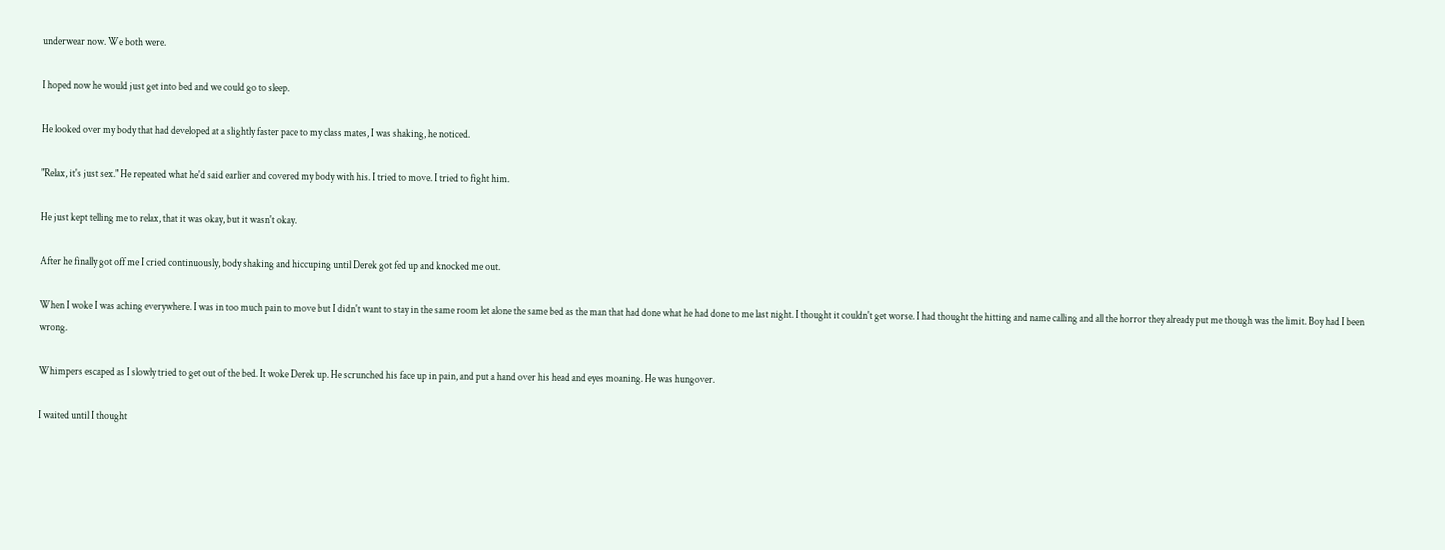underwear now. We both were.

I hoped now he would just get into bed and we could go to sleep.

He looked over my body that had developed at a slightly faster pace to my class mates, I was shaking, he noticed.

"Relax, it's just sex." He repeated what he'd said earlier and covered my body with his. I tried to move. I tried to fight him.

He just kept telling me to relax, that it was okay, but it wasn't okay.

After he finally got off me I cried continuously, body shaking and hiccuping until Derek got fed up and knocked me out.

When I woke I was aching everywhere. I was in too much pain to move but I didn't want to stay in the same room let alone the same bed as the man that had done what he had done to me last night. I thought it couldn't get worse. I had thought the hitting and name calling and all the horror they already put me though was the limit. Boy had I been wrong.

Whimpers escaped as I slowly tried to get out of the bed. It woke Derek up. He scrunched his face up in pain, and put a hand over his head and eyes moaning. He was hungover.

I waited until I thought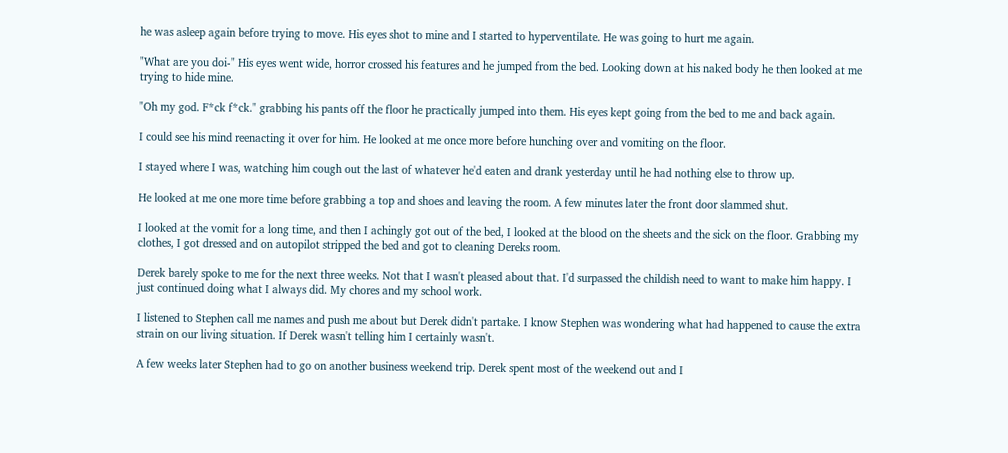he was asleep again before trying to move. His eyes shot to mine and I started to hyperventilate. He was going to hurt me again.

"What are you doi-" His eyes went wide, horror crossed his features and he jumped from the bed. Looking down at his naked body he then looked at me trying to hide mine.

"Oh my god. F*ck f*ck." grabbing his pants off the floor he practically jumped into them. His eyes kept going from the bed to me and back again.

I could see his mind reenacting it over for him. He looked at me once more before hunching over and vomiting on the floor.

I stayed where I was, watching him cough out the last of whatever he'd eaten and drank yesterday until he had nothing else to throw up.

He looked at me one more time before grabbing a top and shoes and leaving the room. A few minutes later the front door slammed shut.

I looked at the vomit for a long time, and then I achingly got out of the bed, I looked at the blood on the sheets and the sick on the floor. Grabbing my clothes, I got dressed and on autopilot stripped the bed and got to cleaning Dereks room.

Derek barely spoke to me for the next three weeks. Not that I wasn't pleased about that. I'd surpassed the childish need to want to make him happy. I just continued doing what I always did. My chores and my school work.

I listened to Stephen call me names and push me about but Derek didn't partake. I know Stephen was wondering what had happened to cause the extra strain on our living situation. If Derek wasn't telling him I certainly wasn't.

A few weeks later Stephen had to go on another business weekend trip. Derek spent most of the weekend out and I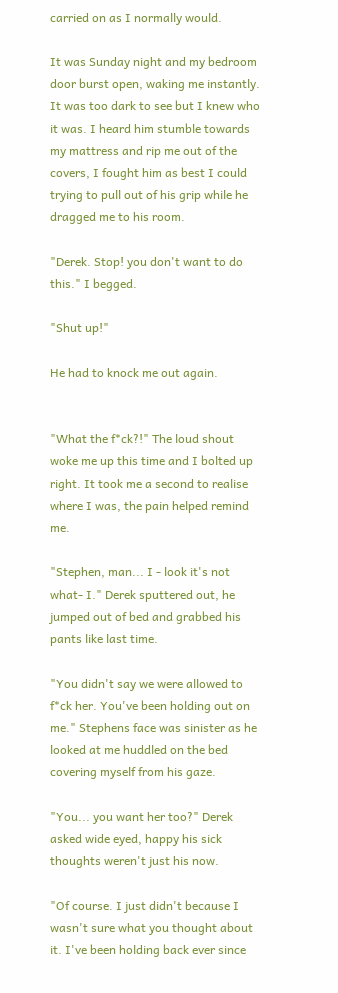carried on as I normally would.

It was Sunday night and my bedroom door burst open, waking me instantly. It was too dark to see but I knew who it was. I heard him stumble towards my mattress and rip me out of the covers, I fought him as best I could trying to pull out of his grip while he dragged me to his room.

"Derek. Stop! you don't want to do this." I begged.

"Shut up!"

He had to knock me out again.


"What the f*ck?!" The loud shout woke me up this time and I bolted up right. It took me a second to realise where I was, the pain helped remind me.

"Stephen, man... I - look it's not what- I." Derek sputtered out, he jumped out of bed and grabbed his pants like last time.

"You didn't say we were allowed to f*ck her. You've been holding out on me." Stephens face was sinister as he looked at me huddled on the bed covering myself from his gaze.

"You... you want her too?" Derek asked wide eyed, happy his sick thoughts weren't just his now.

"Of course. I just didn't because I wasn't sure what you thought about it. I've been holding back ever since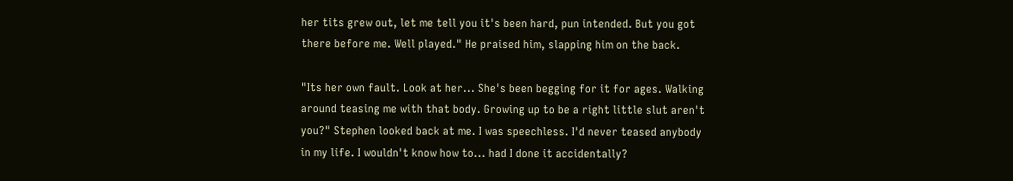her tits grew out, let me tell you it's been hard, pun intended. But you got there before me. Well played." He praised him, slapping him on the back.

"Its her own fault. Look at her... She's been begging for it for ages. Walking around teasing me with that body. Growing up to be a right little slut aren't you?" Stephen looked back at me. I was speechless. I'd never teased anybody in my life. I wouldn't know how to... had I done it accidentally?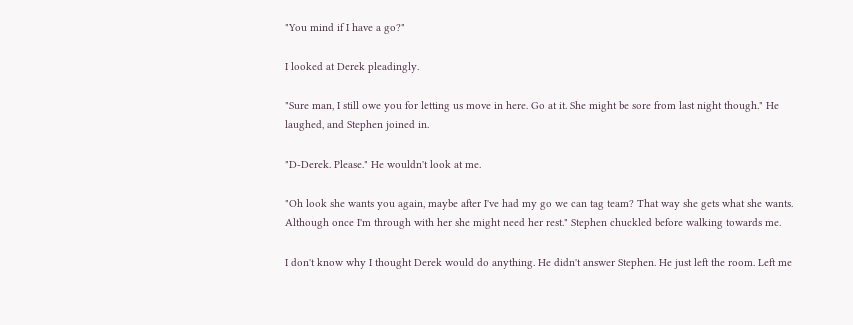"You mind if I have a go?"

I looked at Derek pleadingly.

"Sure man, I still owe you for letting us move in here. Go at it. She might be sore from last night though." He laughed, and Stephen joined in.

"D-Derek. Please." He wouldn't look at me.

"Oh look she wants you again, maybe after I've had my go we can tag team? That way she gets what she wants. Although once I'm through with her she might need her rest." Stephen chuckled before walking towards me.

I don't know why I thought Derek would do anything. He didn't answer Stephen. He just left the room. Left me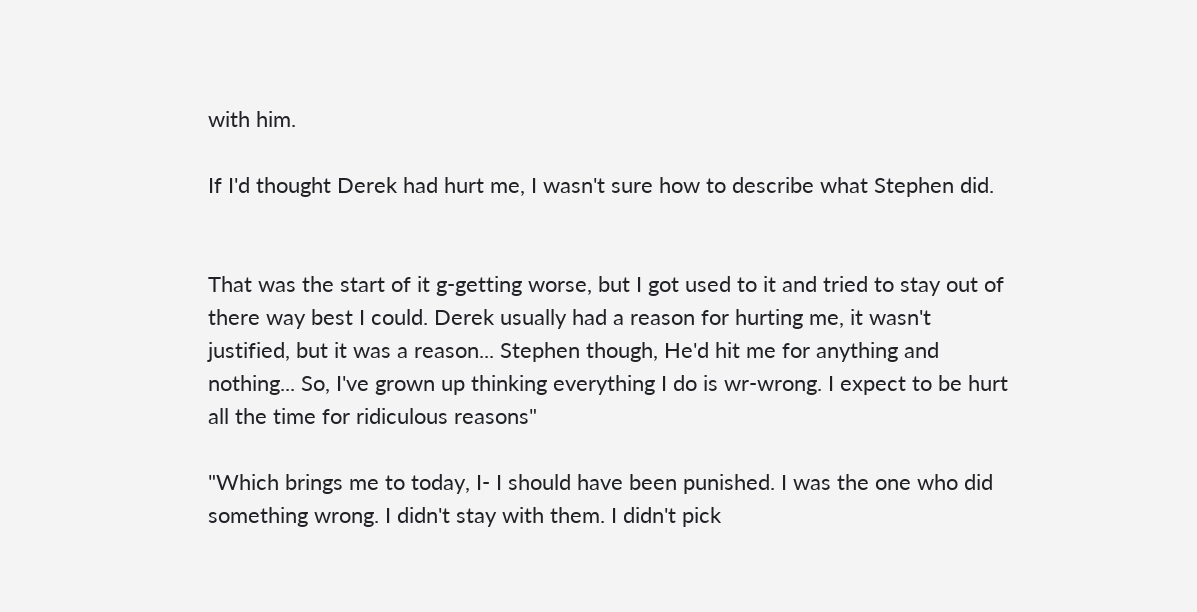with him.

If I'd thought Derek had hurt me, I wasn't sure how to describe what Stephen did.


That was the start of it g-getting worse, but I got used to it and tried to stay out of there way best I could. Derek usually had a reason for hurting me, it wasn't justified, but it was a reason... Stephen though, He'd hit me for anything and nothing... So, I've grown up thinking everything I do is wr-wrong. I expect to be hurt all the time for ridiculous reasons"

"Which brings me to today, I- I should have been punished. I was the one who did something wrong. I didn't stay with them. I didn't pick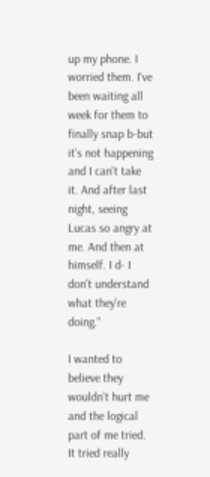up my phone. I worried them. I've been waiting all week for them to finally snap b-but it's not happening and I can't take it. And after last night, seeing Lucas so angry at me. And then at himself. I d- I don't understand what they're doing."

I wanted to believe they wouldn't hurt me and the logical part of me tried. It tried really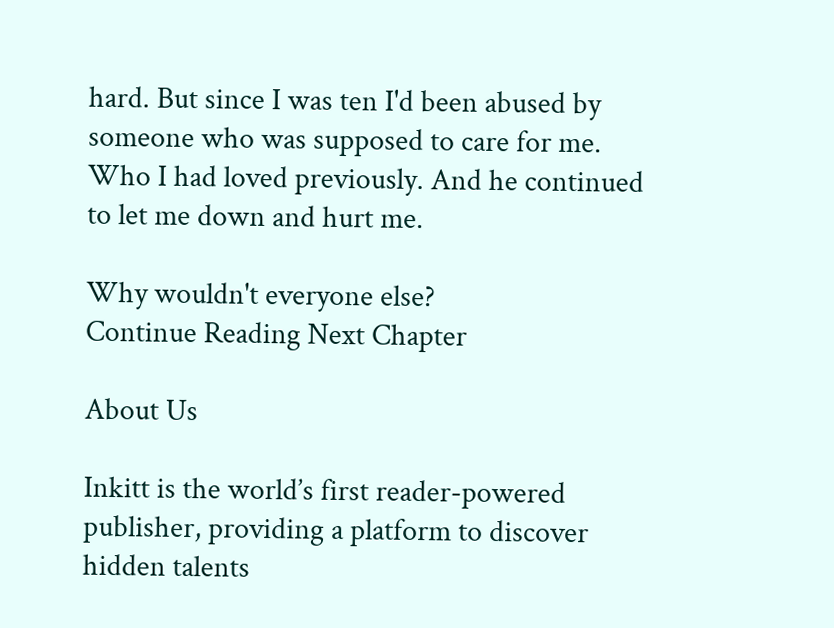hard. But since I was ten I'd been abused by someone who was supposed to care for me. Who I had loved previously. And he continued to let me down and hurt me.

Why wouldn't everyone else?
Continue Reading Next Chapter

About Us

Inkitt is the world’s first reader-powered publisher, providing a platform to discover hidden talents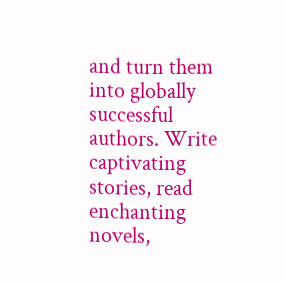and turn them into globally successful authors. Write captivating stories, read enchanting novels,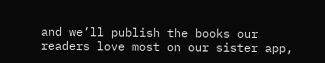and we’ll publish the books our readers love most on our sister app,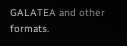GALATEA and other formats.